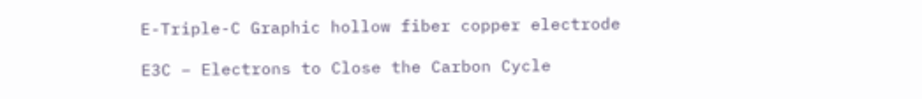E-Triple-C Graphic hollow fiber copper electrode

E3C – Electrons to Close the Carbon Cycle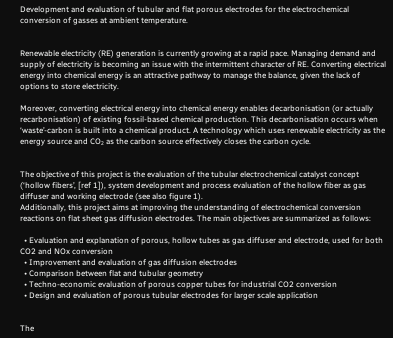Development and evaluation of tubular and flat porous electrodes for the electrochemical conversion of gasses at ambient temperature.


Renewable electricity (RE) generation is currently growing at a rapid pace. Managing demand and supply of electricity is becoming an issue with the intermittent character of RE. Converting electrical energy into chemical energy is an attractive pathway to manage the balance, given the lack of options to store electricity.

Moreover, converting electrical energy into chemical energy enables decarbonisation (or actually recarbonisation) of existing fossil-based chemical production. This decarbonisation occurs when ‘waste’-carbon is built into a chemical product. A technology which uses renewable electricity as the energy source and CO₂ as the carbon source effectively closes the carbon cycle.


The objective of this project is the evaluation of the tubular electrochemical catalyst concept (‘hollow fibers’, [ref 1]), system development and process evaluation of the hollow fiber as gas diffuser and working electrode (see also figure 1).
Additionally, this project aims at improving the understanding of electrochemical conversion reactions on flat sheet gas diffusion electrodes. The main objectives are summarized as follows:

  • Evaluation and explanation of porous, hollow tubes as gas diffuser and electrode, used for both CO2 and NOx conversion
  • Improvement and evaluation of gas diffusion electrodes
  • Comparison between flat and tubular geometry
  • Techno-economic evaluation of porous copper tubes for industrial CO2 conversion
  • Design and evaluation of porous tubular electrodes for larger scale application


The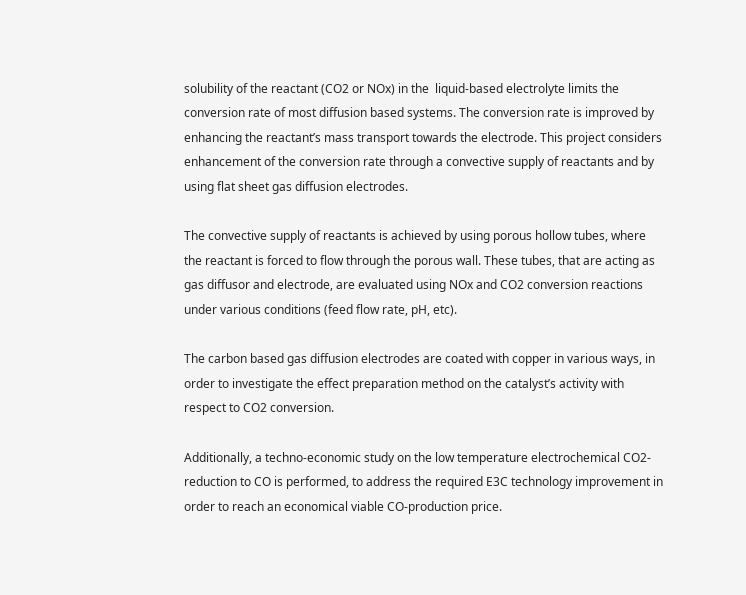solubility of the reactant (CO2 or NOx) in the  liquid-based electrolyte limits the conversion rate of most diffusion based systems. The conversion rate is improved by enhancing the reactant’s mass transport towards the electrode. This project considers enhancement of the conversion rate through a convective supply of reactants and by using flat sheet gas diffusion electrodes.

The convective supply of reactants is achieved by using porous hollow tubes, where the reactant is forced to flow through the porous wall. These tubes, that are acting as gas diffusor and electrode, are evaluated using NOx and CO2 conversion reactions under various conditions (feed flow rate, pH, etc).

The carbon based gas diffusion electrodes are coated with copper in various ways, in order to investigate the effect preparation method on the catalyst’s activity with respect to CO2 conversion.

Additionally, a techno-economic study on the low temperature electrochemical CO2-reduction to CO is performed, to address the required E3C technology improvement in order to reach an economical viable CO-production price.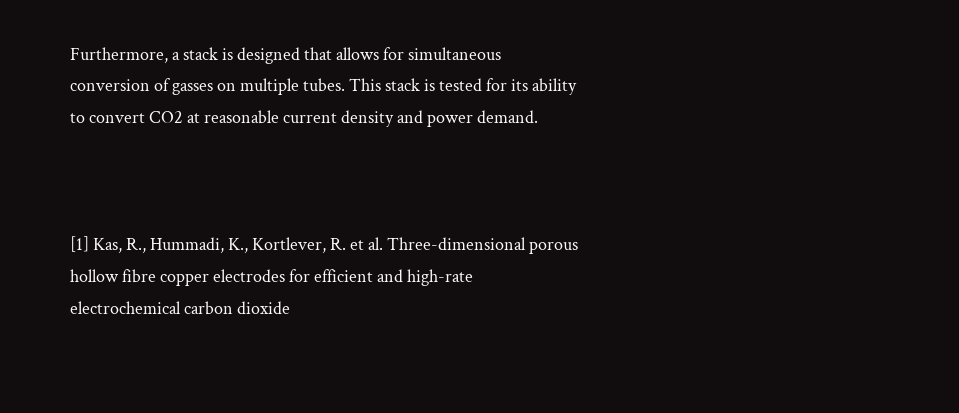Furthermore, a stack is designed that allows for simultaneous conversion of gasses on multiple tubes. This stack is tested for its ability to convert CO2 at reasonable current density and power demand.



[1] Kas, R., Hummadi, K., Kortlever, R. et al. Three-dimensional porous hollow fibre copper electrodes for efficient and high-rate electrochemical carbon dioxide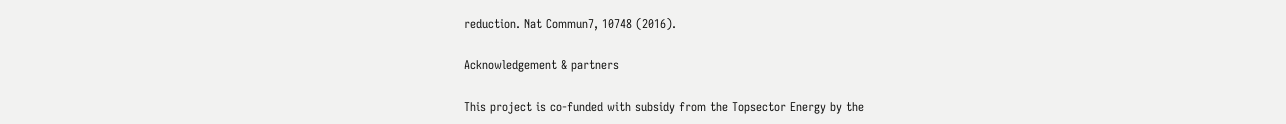reduction. Nat Commun7, 10748 (2016).

Acknowledgement & partners

This project is co-funded with subsidy from the Topsector Energy by the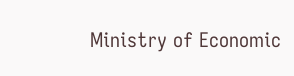Ministry of Economic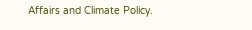Affairs and Climate Policy.